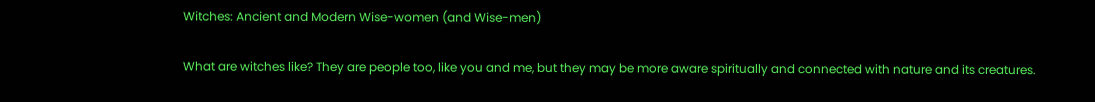Witches: Ancient and Modern Wise-women (and Wise-men)

What are witches like? They are people too, like you and me, but they may be more aware spiritually and connected with nature and its creatures.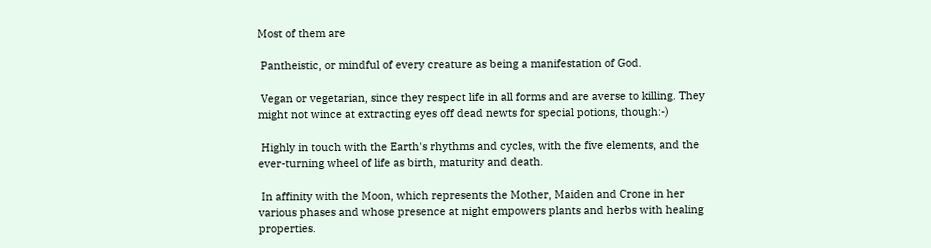Most of them are

 Pantheistic, or mindful of every creature as being a manifestation of God.

 Vegan or vegetarian, since they respect life in all forms and are averse to killing. They might not wince at extracting eyes off dead newts for special potions, though:-)

 Highly in touch with the Earth's rhythms and cycles, with the five elements, and the ever-turning wheel of life as birth, maturity and death.

 In affinity with the Moon, which represents the Mother, Maiden and Crone in her various phases and whose presence at night empowers plants and herbs with healing properties.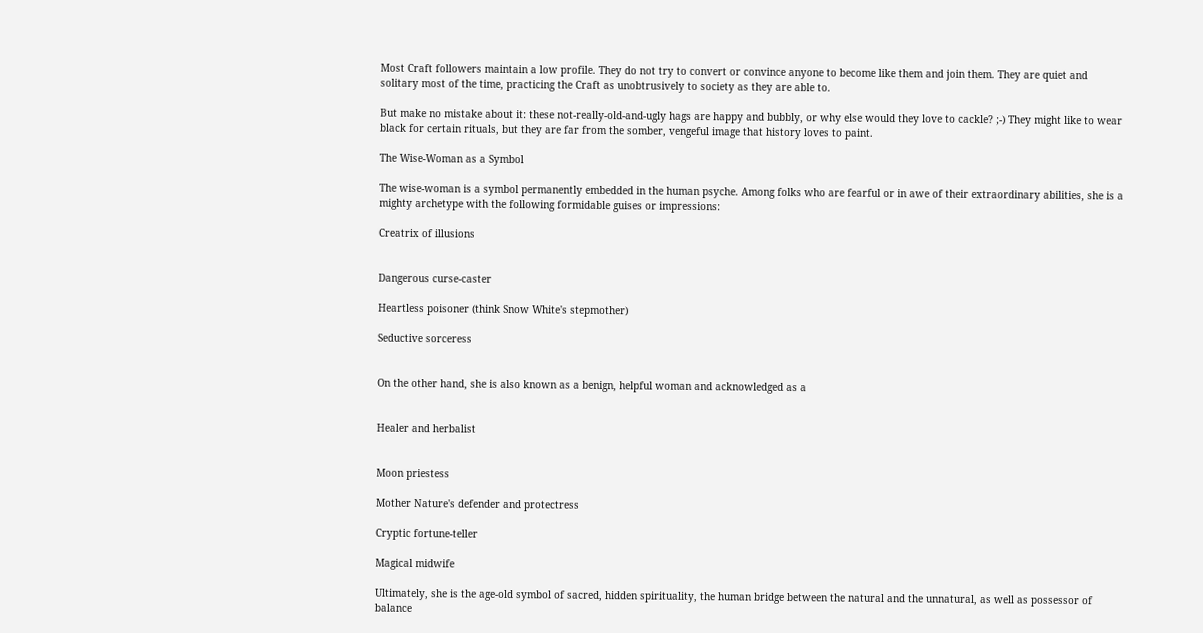Most Craft followers maintain a low profile. They do not try to convert or convince anyone to become like them and join them. They are quiet and solitary most of the time, practicing the Craft as unobtrusively to society as they are able to.

But make no mistake about it: these not-really-old-and-ugly hags are happy and bubbly, or why else would they love to cackle? ;-) They might like to wear black for certain rituals, but they are far from the somber, vengeful image that history loves to paint.

The Wise-Woman as a Symbol

The wise-woman is a symbol permanently embedded in the human psyche. Among folks who are fearful or in awe of their extraordinary abilities, she is a mighty archetype with the following formidable guises or impressions:

Creatrix of illusions


Dangerous curse-caster

Heartless poisoner (think Snow White's stepmother)

Seductive sorceress


On the other hand, she is also known as a benign, helpful woman and acknowledged as a


Healer and herbalist


Moon priestess

Mother Nature's defender and protectress

Cryptic fortune-teller

Magical midwife

Ultimately, she is the age-old symbol of sacred, hidden spirituality, the human bridge between the natural and the unnatural, as well as possessor of balance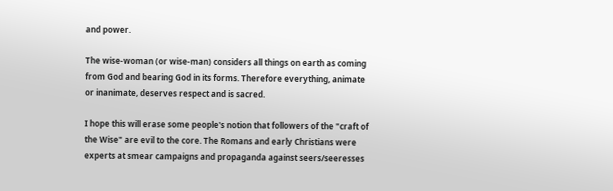and power.

The wise-woman (or wise-man) considers all things on earth as coming from God and bearing God in its forms. Therefore everything, animate or inanimate, deserves respect and is sacred.

I hope this will erase some people's notion that followers of the "craft of the Wise" are evil to the core. The Romans and early Christians were experts at smear campaigns and propaganda against seers/seeresses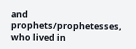and prophets/prophetesses, who lived in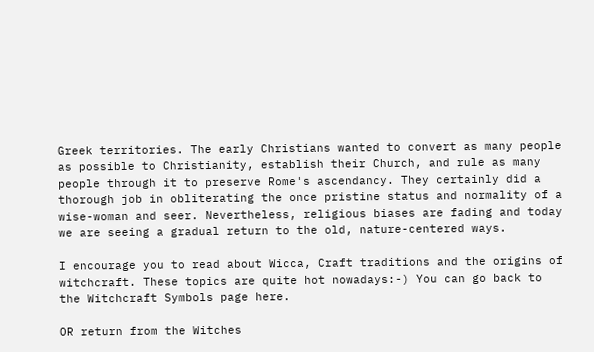Greek territories. The early Christians wanted to convert as many people as possible to Christianity, establish their Church, and rule as many people through it to preserve Rome's ascendancy. They certainly did a thorough job in obliterating the once pristine status and normality of a wise-woman and seer. Nevertheless, religious biases are fading and today we are seeing a gradual return to the old, nature-centered ways.

I encourage you to read about Wicca, Craft traditions and the origins of witchcraft. These topics are quite hot nowadays:-) You can go back to the Witchcraft Symbols page here.

OR return from the Witches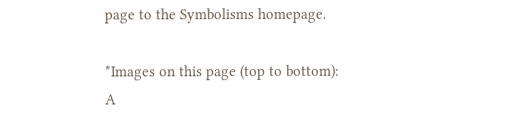page to the Symbolisms homepage.

*Images on this page (top to bottom): A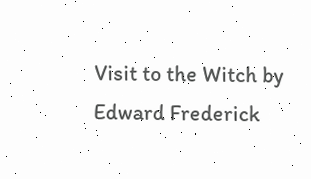Visit to the Witch by Edward Frederick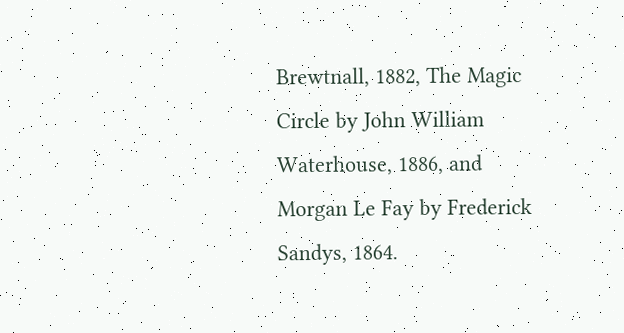Brewtnall, 1882, The Magic Circle by John William Waterhouse, 1886, and Morgan Le Fay by Frederick Sandys, 1864.